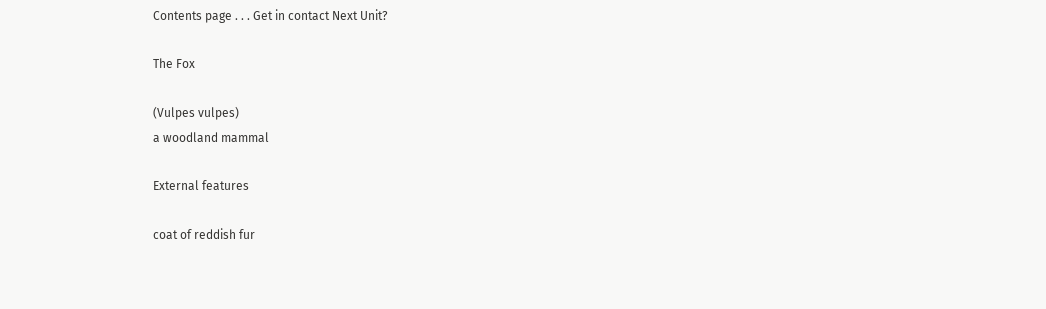Contents page . . . Get in contact Next Unit?

The Fox

(Vulpes vulpes)
a woodland mammal

External features

coat of reddish fur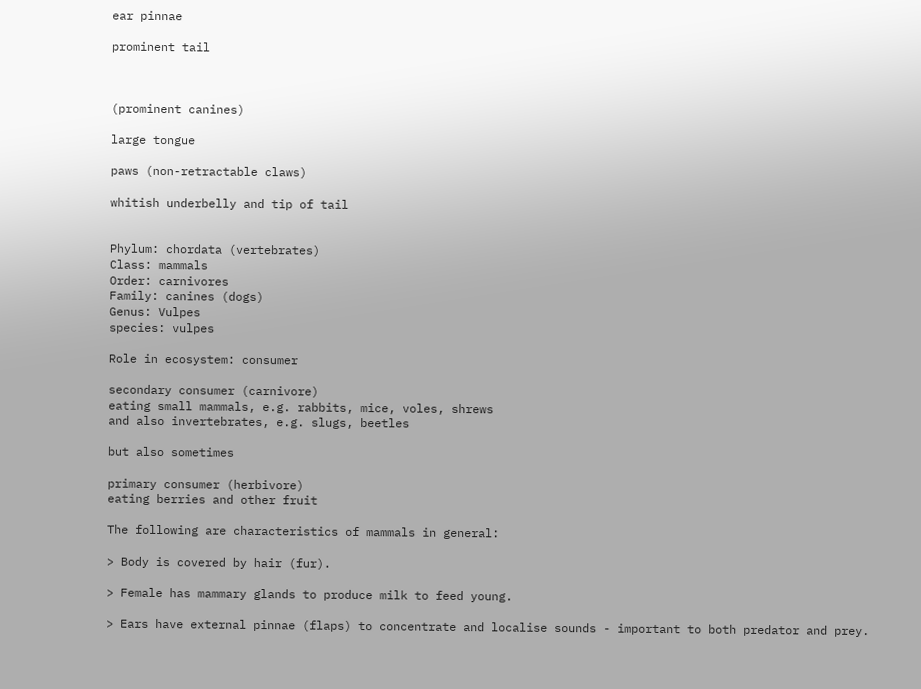ear pinnae

prominent tail



(prominent canines)

large tongue

paws (non-retractable claws)

whitish underbelly and tip of tail


Phylum: chordata (vertebrates)
Class: mammals
Order: carnivores
Family: canines (dogs)
Genus: Vulpes
species: vulpes

Role in ecosystem: consumer

secondary consumer (carnivore)
eating small mammals, e.g. rabbits, mice, voles, shrews
and also invertebrates, e.g. slugs, beetles

but also sometimes

primary consumer (herbivore)
eating berries and other fruit

The following are characteristics of mammals in general:

> Body is covered by hair (fur).

> Female has mammary glands to produce milk to feed young.

> Ears have external pinnae (flaps) to concentrate and localise sounds - important to both predator and prey.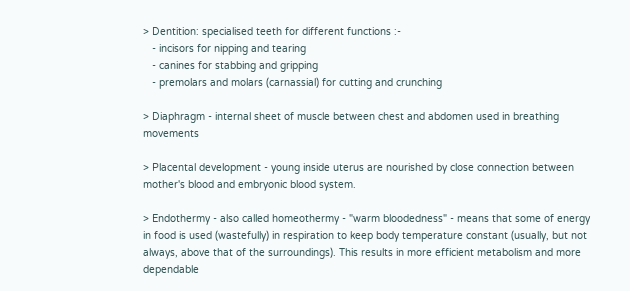> Dentition: specialised teeth for different functions :-
   - incisors for nipping and tearing
   - canines for stabbing and gripping
   - premolars and molars (carnassial) for cutting and crunching

> Diaphragm - internal sheet of muscle between chest and abdomen used in breathing movements

> Placental development - young inside uterus are nourished by close connection between mother's blood and embryonic blood system.

> Endothermy - also called homeothermy - "warm bloodedness" - means that some of energy in food is used (wastefully) in respiration to keep body temperature constant (usually, but not always, above that of the surroundings). This results in more efficient metabolism and more dependable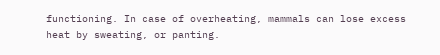functioning. In case of overheating, mammals can lose excess heat by sweating, or panting.